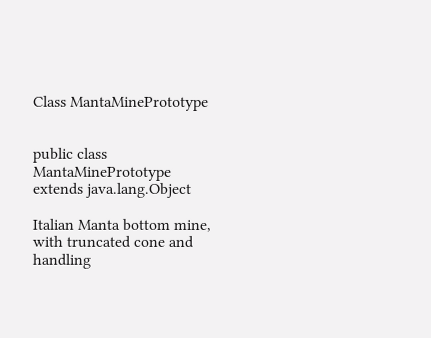Class MantaMinePrototype


public class MantaMinePrototype
extends java.lang.Object

Italian Manta bottom mine, with truncated cone and handling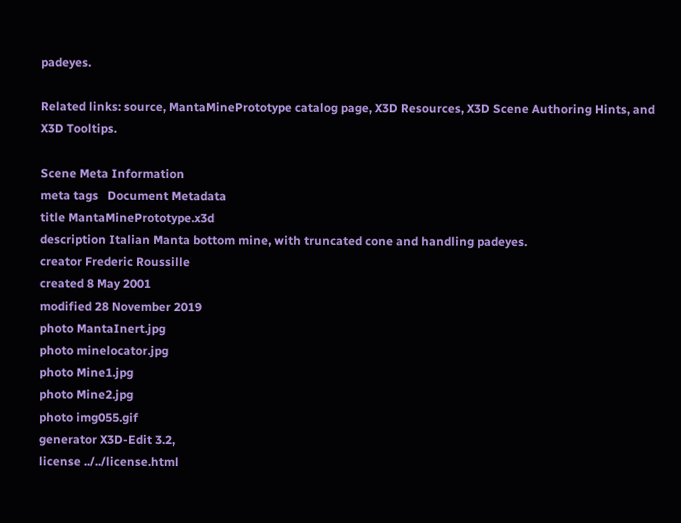padeyes.

Related links: source, MantaMinePrototype catalog page, X3D Resources, X3D Scene Authoring Hints, and X3D Tooltips.

Scene Meta Information
meta tags   Document Metadata
title MantaMinePrototype.x3d
description Italian Manta bottom mine, with truncated cone and handling padeyes.
creator Frederic Roussille
created 8 May 2001
modified 28 November 2019
photo MantaInert.jpg
photo minelocator.jpg
photo Mine1.jpg
photo Mine2.jpg
photo img055.gif
generator X3D-Edit 3.2,
license ../../license.html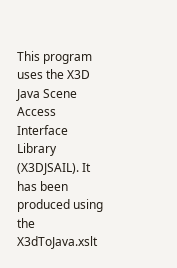This program uses the X3D Java Scene Access Interface Library (X3DJSAIL). It has been produced using the X3dToJava.xslt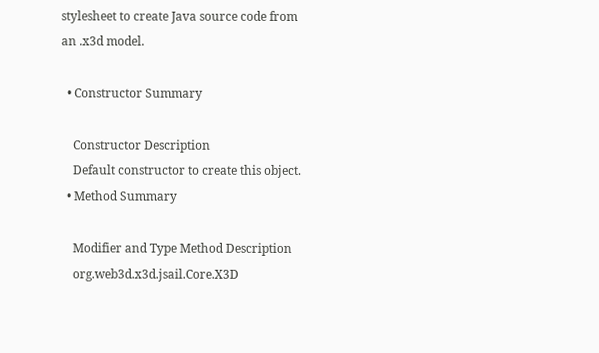stylesheet to create Java source code from an .x3d model.

  • Constructor Summary

    Constructor Description
    Default constructor to create this object.
  • Method Summary

    Modifier and Type Method Description
    org.web3d.x3d.jsail.Core.X3D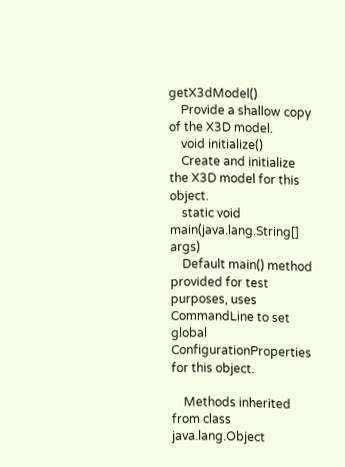getX3dModel()
    Provide a shallow copy of the X3D model.
    void initialize()
    Create and initialize the X3D model for this object.
    static void main(java.lang.String[] args)
    Default main() method provided for test purposes, uses CommandLine to set global ConfigurationProperties for this object.

    Methods inherited from class java.lang.Object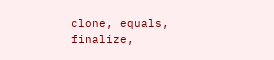clone, equals, finalize,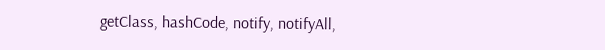getClass, hashCode, notify, notifyAll,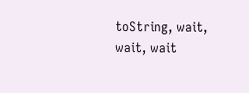toString, wait, wait, wait